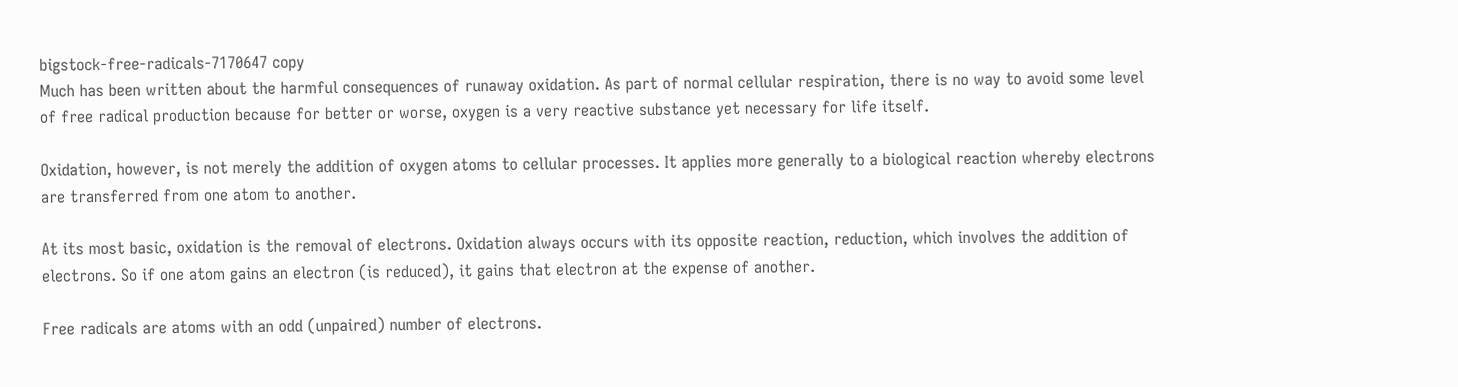bigstock-free-radicals-7170647 copy
Much has been written about the harmful consequences of runaway oxidation. As part of normal cellular respiration, there is no way to avoid some level of free radical production because for better or worse, oxygen is a very reactive substance yet necessary for life itself.

Oxidation, however, is not merely the addition of oxygen atoms to cellular processes. It applies more generally to a biological reaction whereby electrons are transferred from one atom to another.

At its most basic, oxidation is the removal of electrons. Oxidation always occurs with its opposite reaction, reduction, which involves the addition of electrons. So if one atom gains an electron (is reduced), it gains that electron at the expense of another.

Free radicals are atoms with an odd (unpaired) number of electrons.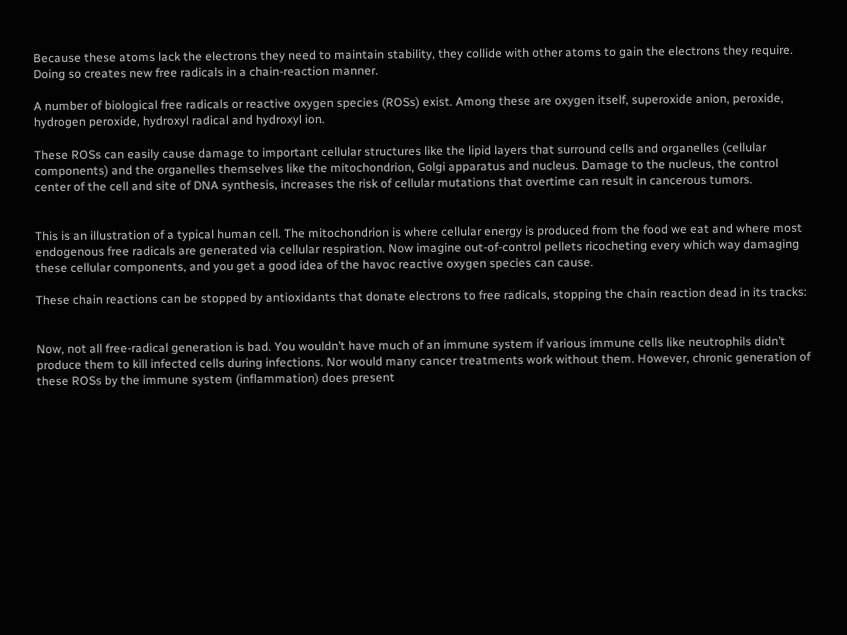Because these atoms lack the electrons they need to maintain stability, they collide with other atoms to gain the electrons they require. Doing so creates new free radicals in a chain-reaction manner.

A number of biological free radicals or reactive oxygen species (ROSs) exist. Among these are oxygen itself, superoxide anion, peroxide, hydrogen peroxide, hydroxyl radical and hydroxyl ion.

These ROSs can easily cause damage to important cellular structures like the lipid layers that surround cells and organelles (cellular components) and the organelles themselves like the mitochondrion, Golgi apparatus and nucleus. Damage to the nucleus, the control center of the cell and site of DNA synthesis, increases the risk of cellular mutations that overtime can result in cancerous tumors.


This is an illustration of a typical human cell. The mitochondrion is where cellular energy is produced from the food we eat and where most endogenous free radicals are generated via cellular respiration. Now imagine out-of-control pellets ricocheting every which way damaging these cellular components, and you get a good idea of the havoc reactive oxygen species can cause.

These chain reactions can be stopped by antioxidants that donate electrons to free radicals, stopping the chain reaction dead in its tracks:


Now, not all free-radical generation is bad. You wouldn’t have much of an immune system if various immune cells like neutrophils didn’t produce them to kill infected cells during infections. Nor would many cancer treatments work without them. However, chronic generation of these ROSs by the immune system (inflammation) does present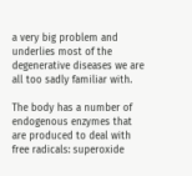a very big problem and underlies most of the degenerative diseases we are all too sadly familiar with.

The body has a number of endogenous enzymes that are produced to deal with free radicals: superoxide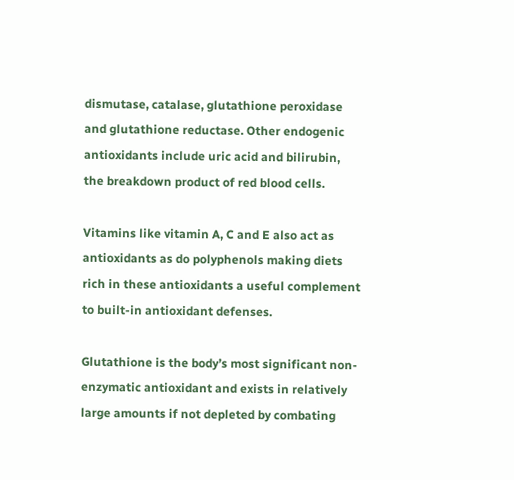dismutase, catalase, glutathione peroxidase and glutathione reductase. Other endogenic antioxidants include uric acid and bilirubin, the breakdown product of red blood cells.

Vitamins like vitamin A, C and E also act as antioxidants as do polyphenols making diets rich in these antioxidants a useful complement to built-in antioxidant defenses.

Glutathione is the body’s most significant non-enzymatic antioxidant and exists in relatively large amounts if not depleted by combating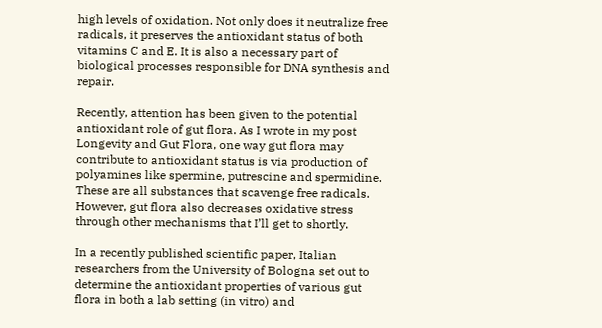high levels of oxidation. Not only does it neutralize free radicals, it preserves the antioxidant status of both vitamins C and E. It is also a necessary part of biological processes responsible for DNA synthesis and repair.

Recently, attention has been given to the potential antioxidant role of gut flora. As I wrote in my post Longevity and Gut Flora, one way gut flora may contribute to antioxidant status is via production of polyamines like spermine, putrescine and spermidine. These are all substances that scavenge free radicals. However, gut flora also decreases oxidative stress through other mechanisms that I’ll get to shortly.

In a recently published scientific paper, Italian researchers from the University of Bologna set out to determine the antioxidant properties of various gut flora in both a lab setting (in vitro) and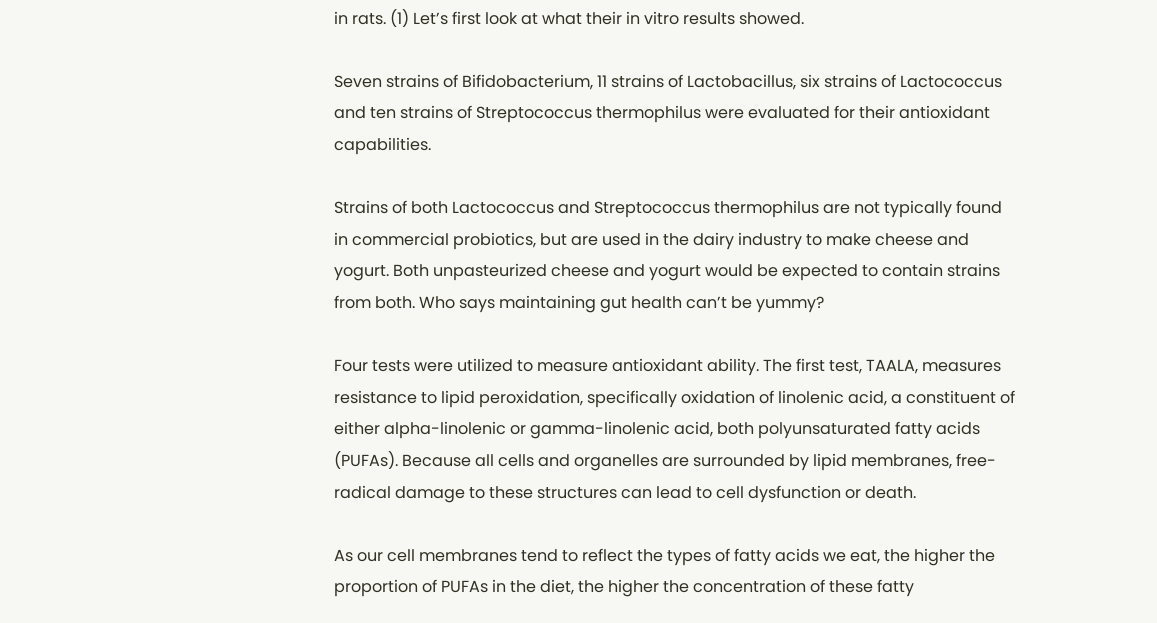in rats. (1) Let’s first look at what their in vitro results showed.

Seven strains of Bifidobacterium, 11 strains of Lactobacillus, six strains of Lactococcus and ten strains of Streptococcus thermophilus were evaluated for their antioxidant capabilities.

Strains of both Lactococcus and Streptococcus thermophilus are not typically found in commercial probiotics, but are used in the dairy industry to make cheese and yogurt. Both unpasteurized cheese and yogurt would be expected to contain strains from both. Who says maintaining gut health can’t be yummy?

Four tests were utilized to measure antioxidant ability. The first test, TAALA, measures resistance to lipid peroxidation, specifically oxidation of linolenic acid, a constituent of either alpha-linolenic or gamma-linolenic acid, both polyunsaturated fatty acids (PUFAs). Because all cells and organelles are surrounded by lipid membranes, free-radical damage to these structures can lead to cell dysfunction or death.

As our cell membranes tend to reflect the types of fatty acids we eat, the higher the proportion of PUFAs in the diet, the higher the concentration of these fatty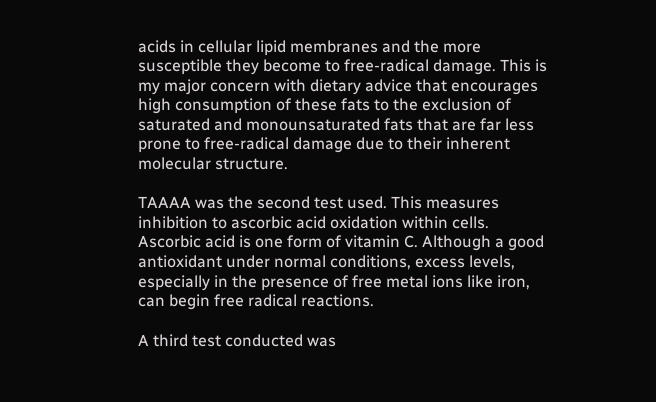acids in cellular lipid membranes and the more susceptible they become to free-radical damage. This is my major concern with dietary advice that encourages high consumption of these fats to the exclusion of saturated and monounsaturated fats that are far less prone to free-radical damage due to their inherent molecular structure.

TAAAA was the second test used. This measures inhibition to ascorbic acid oxidation within cells. Ascorbic acid is one form of vitamin C. Although a good antioxidant under normal conditions, excess levels, especially in the presence of free metal ions like iron, can begin free radical reactions.

A third test conducted was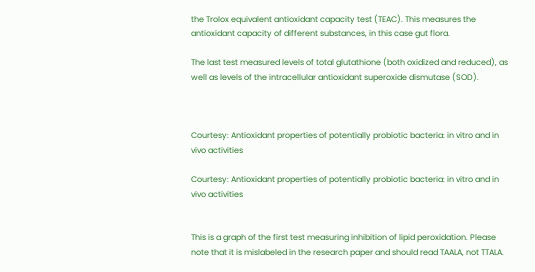the Trolox equivalent antioxidant capacity test (TEAC). This measures the antioxidant capacity of different substances, in this case gut flora.

The last test measured levels of total glutathione (both oxidized and reduced), as well as levels of the intracellular antioxidant superoxide dismutase (SOD).



Courtesy: Antioxidant properties of potentially probiotic bacteria: in vitro and in vivo activities

Courtesy: Antioxidant properties of potentially probiotic bacteria: in vitro and in vivo activities


This is a graph of the first test measuring inhibition of lipid peroxidation. Please note that it is mislabeled in the research paper and should read TAALA, not TTALA.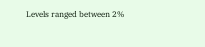Levels ranged between 2%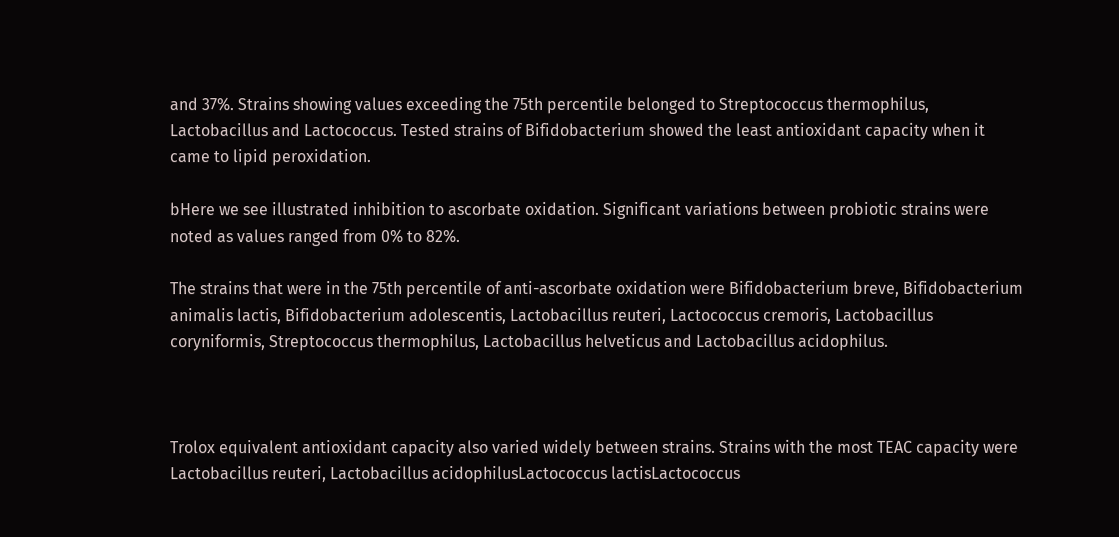and 37%. Strains showing values exceeding the 75th percentile belonged to Streptococcus thermophilus, Lactobacillus and Lactococcus. Tested strains of Bifidobacterium showed the least antioxidant capacity when it came to lipid peroxidation.

bHere we see illustrated inhibition to ascorbate oxidation. Significant variations between probiotic strains were noted as values ranged from 0% to 82%.

The strains that were in the 75th percentile of anti-ascorbate oxidation were Bifidobacterium breve, Bifidobacterium animalis lactis, Bifidobacterium adolescentis, Lactobacillus reuteri, Lactococcus cremoris, Lactobacillus coryniformis, Streptococcus thermophilus, Lactobacillus helveticus and Lactobacillus acidophilus.



Trolox equivalent antioxidant capacity also varied widely between strains. Strains with the most TEAC capacity were Lactobacillus reuteri, Lactobacillus acidophilusLactococcus lactisLactococcus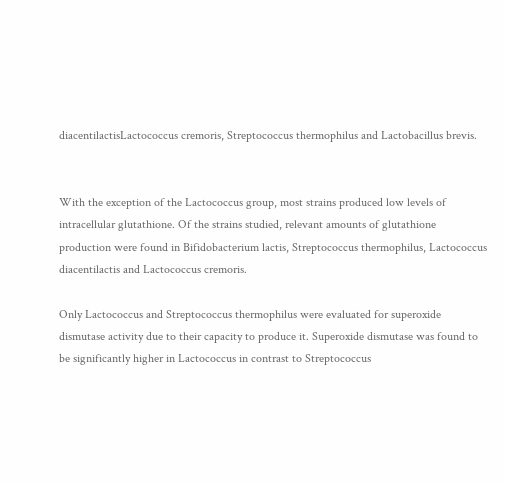diacentilactisLactococcus cremoris, Streptococcus thermophilus and Lactobacillus brevis.


With the exception of the Lactococcus group, most strains produced low levels of intracellular glutathione. Of the strains studied, relevant amounts of glutathione production were found in Bifidobacterium lactis, Streptococcus thermophilus, Lactococcus diacentilactis and Lactococcus cremoris.

Only Lactococcus and Streptococcus thermophilus were evaluated for superoxide dismutase activity due to their capacity to produce it. Superoxide dismutase was found to be significantly higher in Lactococcus in contrast to Streptococcus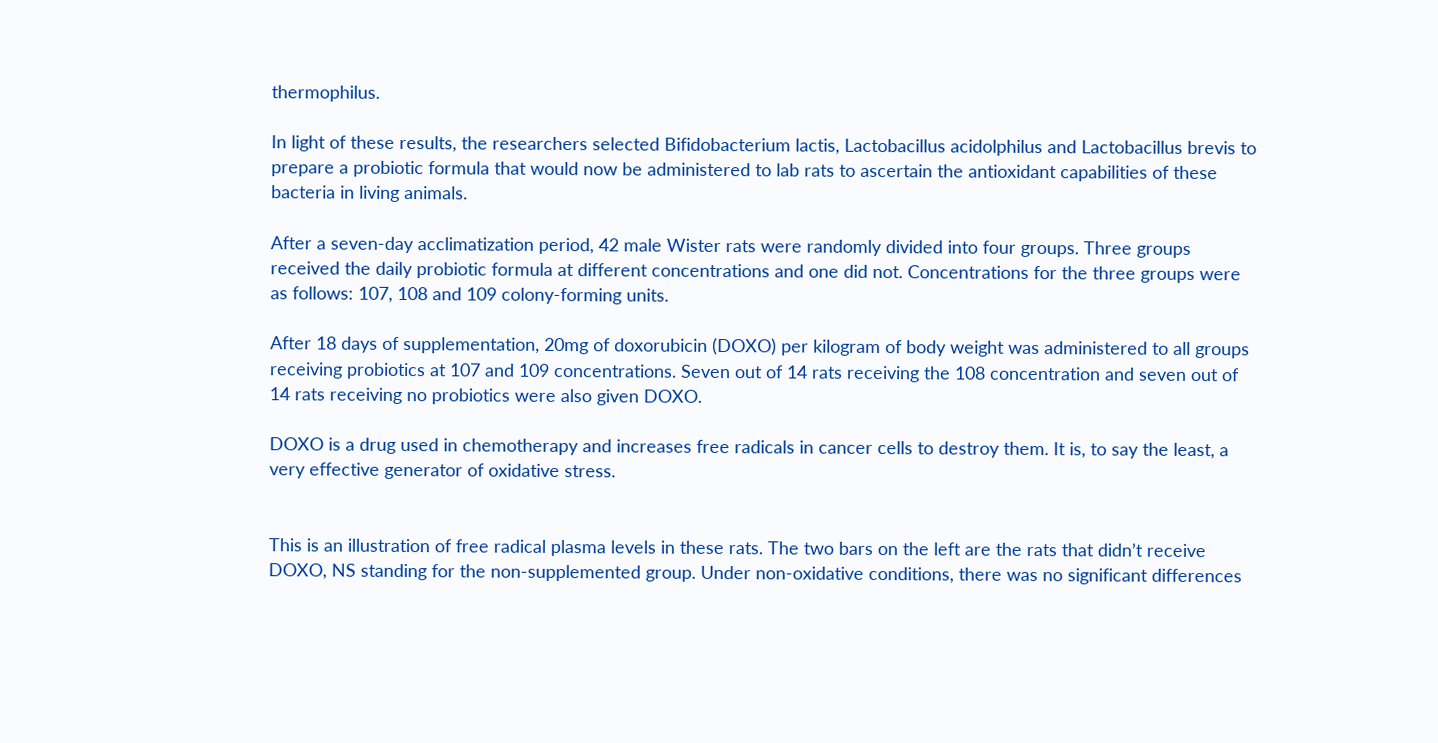thermophilus.

In light of these results, the researchers selected Bifidobacterium lactis, Lactobacillus acidolphilus and Lactobacillus brevis to prepare a probiotic formula that would now be administered to lab rats to ascertain the antioxidant capabilities of these bacteria in living animals.

After a seven-day acclimatization period, 42 male Wister rats were randomly divided into four groups. Three groups received the daily probiotic formula at different concentrations and one did not. Concentrations for the three groups were as follows: 107, 108 and 109 colony-forming units.

After 18 days of supplementation, 20mg of doxorubicin (DOXO) per kilogram of body weight was administered to all groups receiving probiotics at 107 and 109 concentrations. Seven out of 14 rats receiving the 108 concentration and seven out of 14 rats receiving no probiotics were also given DOXO.

DOXO is a drug used in chemotherapy and increases free radicals in cancer cells to destroy them. It is, to say the least, a very effective generator of oxidative stress.


This is an illustration of free radical plasma levels in these rats. The two bars on the left are the rats that didn’t receive DOXO, NS standing for the non-supplemented group. Under non-oxidative conditions, there was no significant differences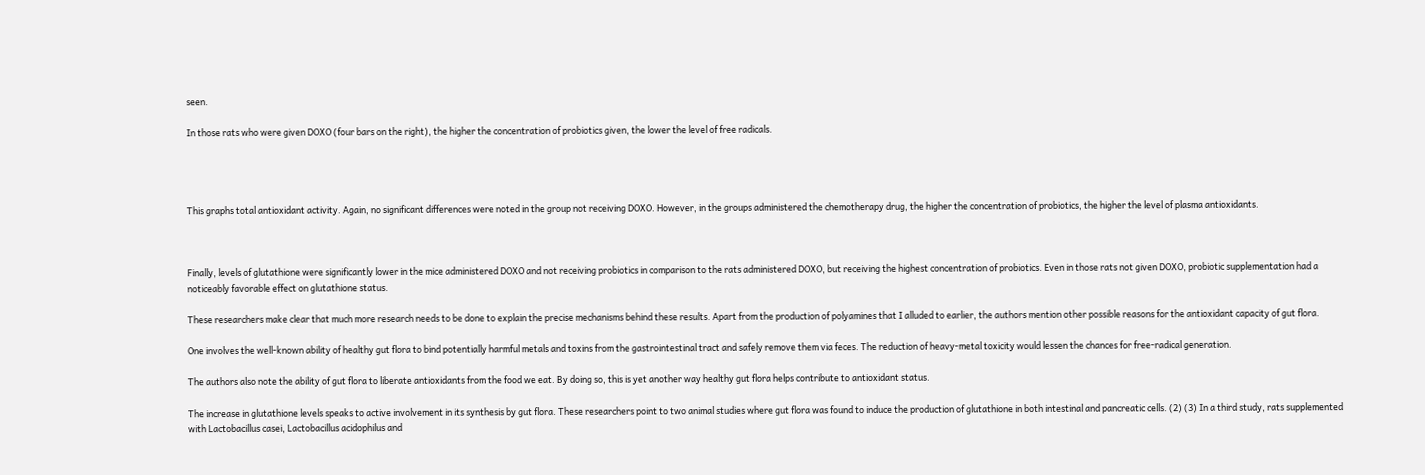seen.

In those rats who were given DOXO (four bars on the right), the higher the concentration of probiotics given, the lower the level of free radicals.




This graphs total antioxidant activity. Again, no significant differences were noted in the group not receiving DOXO. However, in the groups administered the chemotherapy drug, the higher the concentration of probiotics, the higher the level of plasma antioxidants.



Finally, levels of glutathione were significantly lower in the mice administered DOXO and not receiving probiotics in comparison to the rats administered DOXO, but receiving the highest concentration of probiotics. Even in those rats not given DOXO, probiotic supplementation had a noticeably favorable effect on glutathione status.

These researchers make clear that much more research needs to be done to explain the precise mechanisms behind these results. Apart from the production of polyamines that I alluded to earlier, the authors mention other possible reasons for the antioxidant capacity of gut flora.

One involves the well-known ability of healthy gut flora to bind potentially harmful metals and toxins from the gastrointestinal tract and safely remove them via feces. The reduction of heavy-metal toxicity would lessen the chances for free-radical generation.

The authors also note the ability of gut flora to liberate antioxidants from the food we eat. By doing so, this is yet another way healthy gut flora helps contribute to antioxidant status.

The increase in glutathione levels speaks to active involvement in its synthesis by gut flora. These researchers point to two animal studies where gut flora was found to induce the production of glutathione in both intestinal and pancreatic cells. (2) (3) In a third study, rats supplemented with Lactobacillus casei, Lactobacillus acidophilus and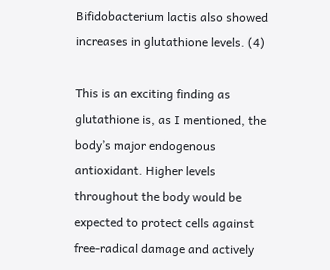Bifidobacterium lactis also showed increases in glutathione levels. (4)

This is an exciting finding as glutathione is, as I mentioned, the body’s major endogenous antioxidant. Higher levels throughout the body would be expected to protect cells against free-radical damage and actively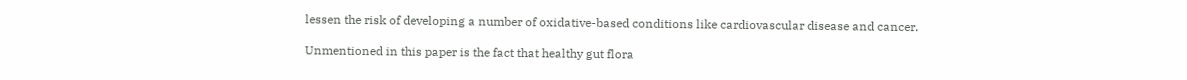lessen the risk of developing a number of oxidative-based conditions like cardiovascular disease and cancer.

Unmentioned in this paper is the fact that healthy gut flora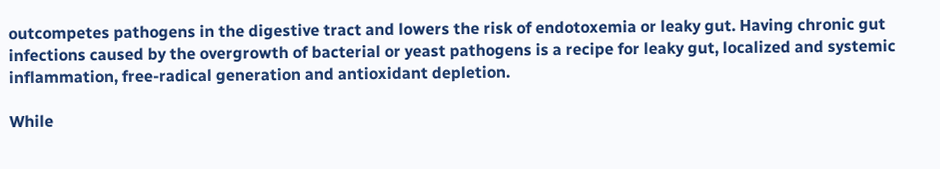outcompetes pathogens in the digestive tract and lowers the risk of endotoxemia or leaky gut. Having chronic gut infections caused by the overgrowth of bacterial or yeast pathogens is a recipe for leaky gut, localized and systemic inflammation, free-radical generation and antioxidant depletion.

While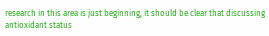research in this area is just beginning, it should be clear that discussing antioxidant status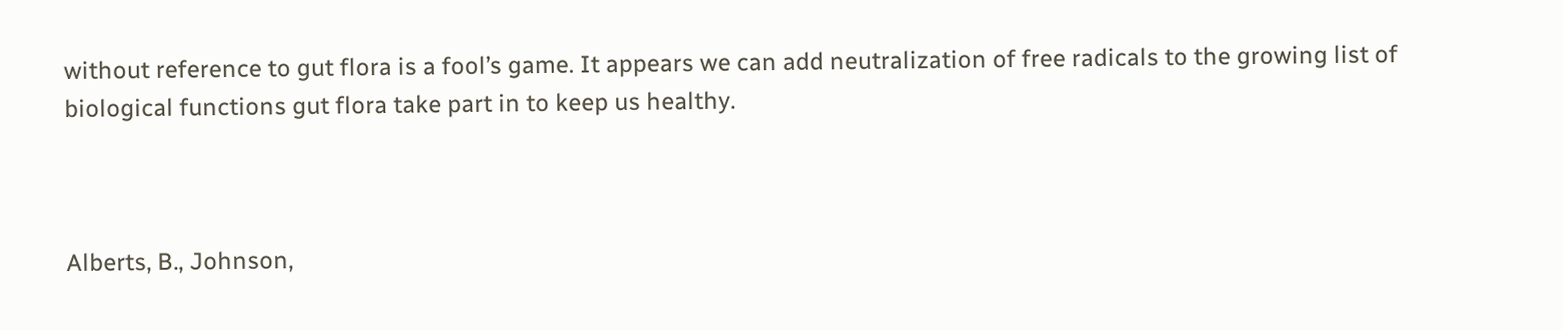without reference to gut flora is a fool’s game. It appears we can add neutralization of free radicals to the growing list of biological functions gut flora take part in to keep us healthy.



Alberts, B., Johnson,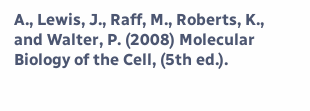A., Lewis, J., Raff, M., Roberts, K., and Walter, P. (2008) Molecular Biology of the Cell, (5th ed.).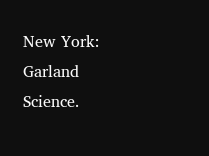New York: Garland Science.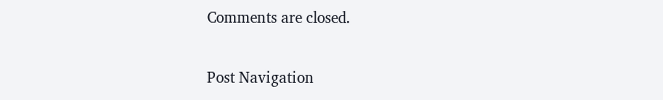Comments are closed.

Post Navigation